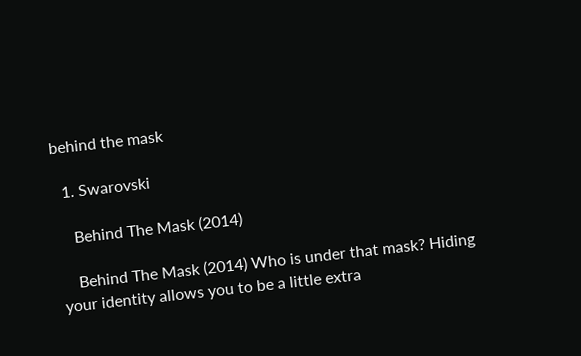behind the mask

  1. Swarovski

    Behind The Mask (2014)

    Behind The Mask (2014) Who is under that mask? Hiding your identity allows you to be a little extra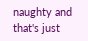naughty and that's just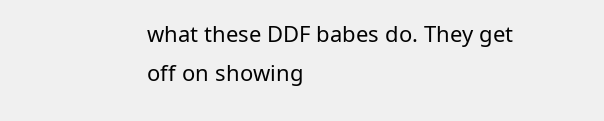what these DDF babes do. They get off on showing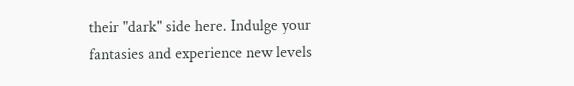their "dark" side here. Indulge your fantasies and experience new levels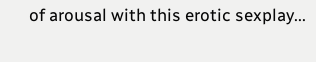of arousal with this erotic sexplay...